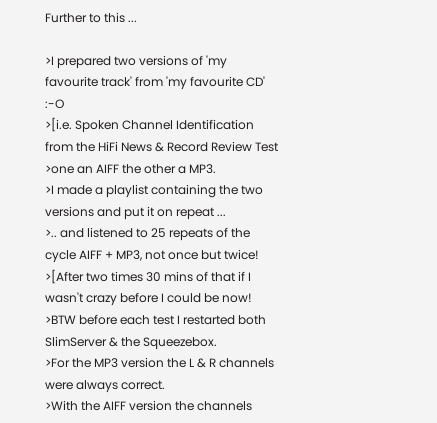Further to this ...

>I prepared two versions of 'my favourite track' from 'my favourite CD' :-O
>[i.e. Spoken Channel Identification from the HiFi News & Record Review Test
>one an AIFF the other a MP3.
>I made a playlist containing the two versions and put it on repeat ...
>.. and listened to 25 repeats of the cycle AIFF + MP3, not once but twice!
>[After two times 30 mins of that if I wasn't crazy before I could be now!
>BTW before each test I restarted both SlimServer & the Squeezebox.
>For the MP3 version the L & R channels were always correct.
>With the AIFF version the channels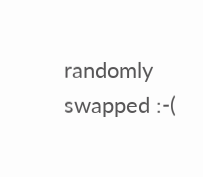randomly swapped :-(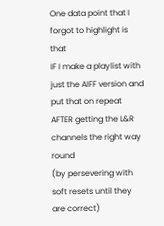One data point that I forgot to highlight is that
IF I make a playlist with just the AIFF version and put that on repeat
AFTER getting the L&R channels the right way round
(by persevering with soft resets until they are correct)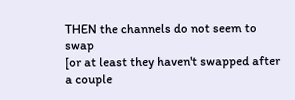THEN the channels do not seem to swap
[or at least they haven't swapped after a couple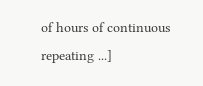of hours of continuous
repeating ...]